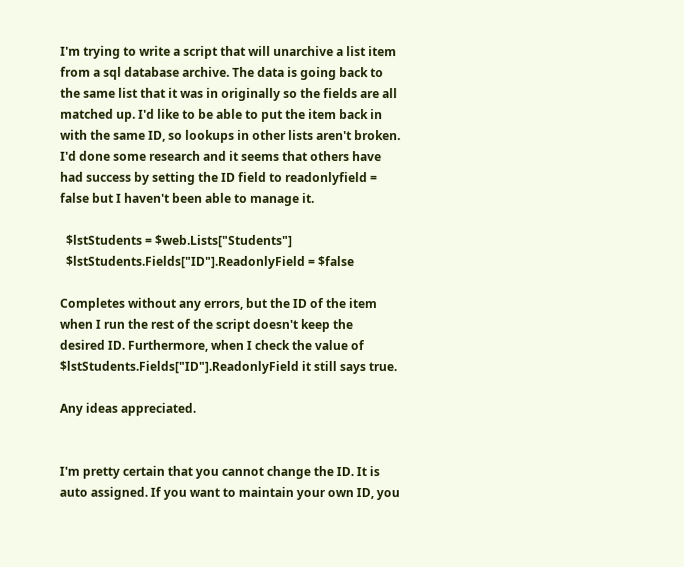I'm trying to write a script that will unarchive a list item from a sql database archive. The data is going back to the same list that it was in originally so the fields are all matched up. I'd like to be able to put the item back in with the same ID, so lookups in other lists aren't broken. I'd done some research and it seems that others have had success by setting the ID field to readonlyfield = false but I haven't been able to manage it.

  $lstStudents = $web.Lists["Students"]
  $lstStudents.Fields["ID"].ReadonlyField = $false

Completes without any errors, but the ID of the item when I run the rest of the script doesn't keep the desired ID. Furthermore, when I check the value of $lstStudents.Fields["ID"].ReadonlyField it still says true.

Any ideas appreciated.


I'm pretty certain that you cannot change the ID. It is auto assigned. If you want to maintain your own ID, you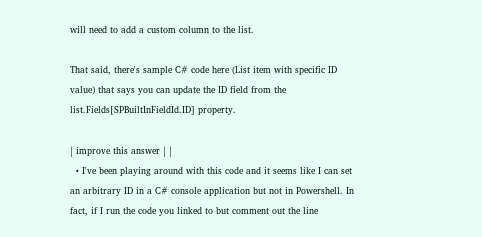will need to add a custom column to the list.

That said, there's sample C# code here (List item with specific ID value) that says you can update the ID field from the list.Fields[SPBuiltInFieldId.ID] property.

| improve this answer | |
  • I've been playing around with this code and it seems like I can set an arbitrary ID in a C# console application but not in Powershell. In fact, if I run the code you linked to but comment out the line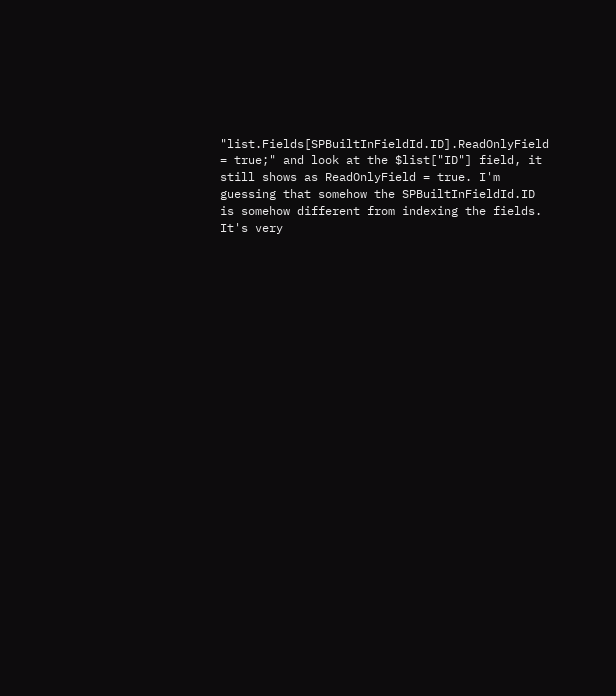"list.Fields[SPBuiltInFieldId.ID].ReadOnlyField = true;" and look at the $list["ID"] field, it still shows as ReadOnlyField = true. I'm guessing that somehow the SPBuiltInFieldId.ID is somehow different from indexing the fields. It's very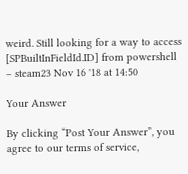weird. Still looking for a way to access [SPBuiltInFieldId.ID] from powershell – steam23 Nov 16 '18 at 14:50

Your Answer

By clicking “Post Your Answer”, you agree to our terms of service,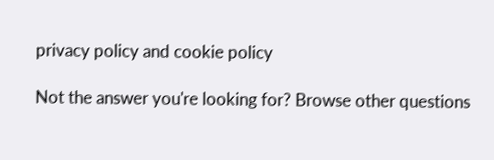privacy policy and cookie policy

Not the answer you're looking for? Browse other questions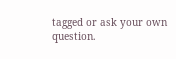tagged or ask your own question.